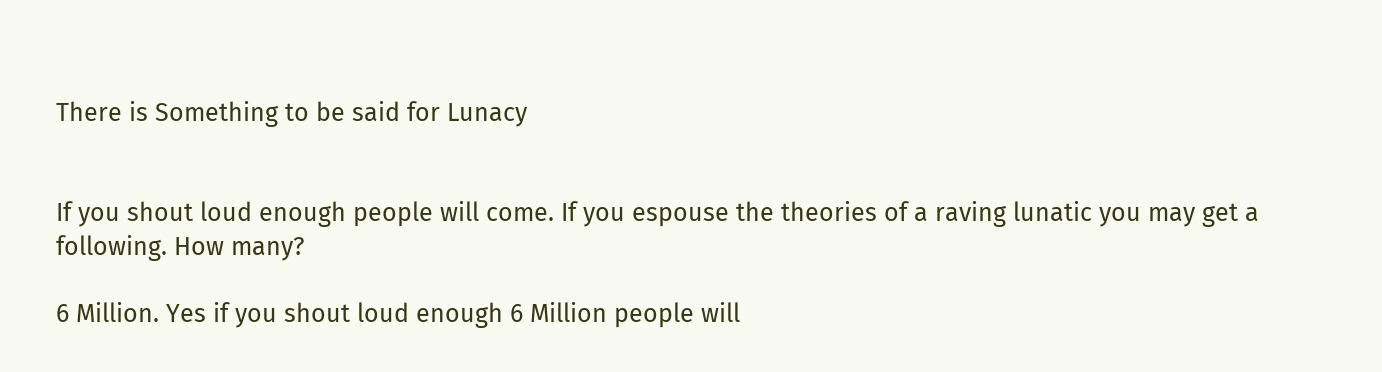There is Something to be said for Lunacy


If you shout loud enough people will come. If you espouse the theories of a raving lunatic you may get a following. How many?

6 Million. Yes if you shout loud enough 6 Million people will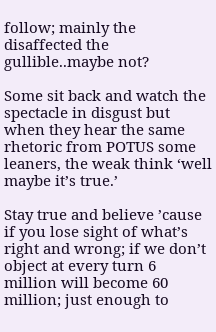follow; mainly the disaffected the gullible..maybe not?

Some sit back and watch the spectacle in disgust but when they hear the same rhetoric from POTUS some leaners, the weak think ‘well maybe it’s true.’

Stay true and believe ’cause if you lose sight of what’s right and wrong; if we don’t object at every turn 6 million will become 60 million; just enough to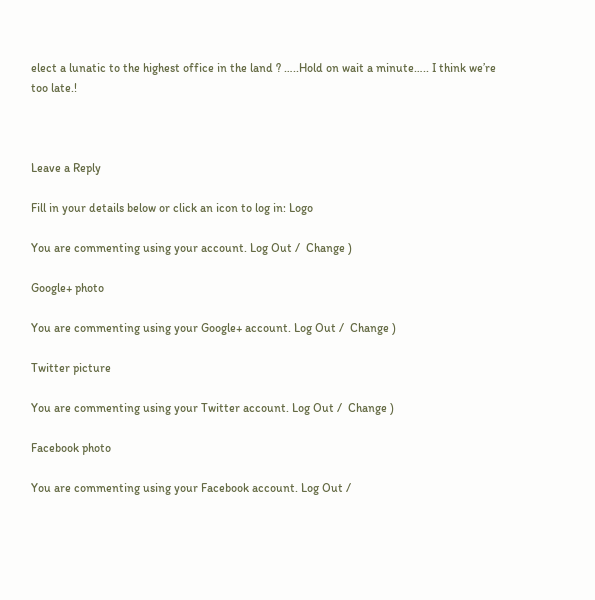elect a lunatic to the highest office in the land ? …..Hold on wait a minute….. I think we’re too late.!



Leave a Reply

Fill in your details below or click an icon to log in: Logo

You are commenting using your account. Log Out /  Change )

Google+ photo

You are commenting using your Google+ account. Log Out /  Change )

Twitter picture

You are commenting using your Twitter account. Log Out /  Change )

Facebook photo

You are commenting using your Facebook account. Log Out /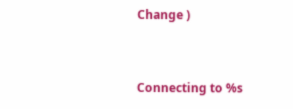Change )


Connecting to %s